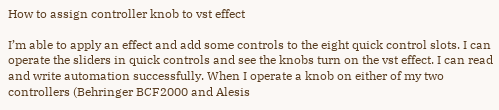How to assign controller knob to vst effect

I’m able to apply an effect and add some controls to the eight quick control slots. I can operate the sliders in quick controls and see the knobs turn on the vst effect. I can read and write automation successfully. When I operate a knob on either of my two controllers (Behringer BCF2000 and Alesis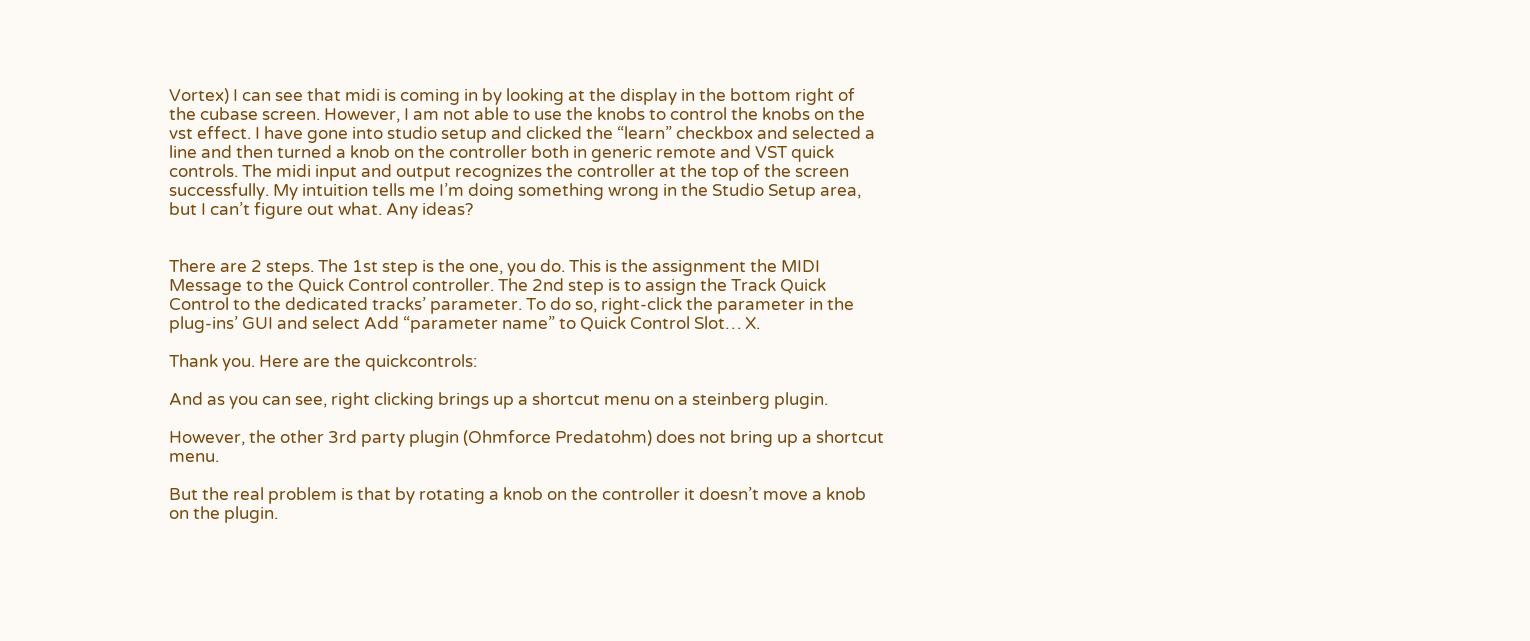Vortex) I can see that midi is coming in by looking at the display in the bottom right of the cubase screen. However, I am not able to use the knobs to control the knobs on the vst effect. I have gone into studio setup and clicked the “learn” checkbox and selected a line and then turned a knob on the controller both in generic remote and VST quick controls. The midi input and output recognizes the controller at the top of the screen successfully. My intuition tells me I’m doing something wrong in the Studio Setup area, but I can’t figure out what. Any ideas?


There are 2 steps. The 1st step is the one, you do. This is the assignment the MIDI Message to the Quick Control controller. The 2nd step is to assign the Track Quick Control to the dedicated tracks’ parameter. To do so, right-click the parameter in the plug-ins’ GUI and select Add “parameter name” to Quick Control Slot… X.

Thank you. Here are the quickcontrols:

And as you can see, right clicking brings up a shortcut menu on a steinberg plugin.

However, the other 3rd party plugin (Ohmforce Predatohm) does not bring up a shortcut menu.

But the real problem is that by rotating a knob on the controller it doesn’t move a knob on the plugin.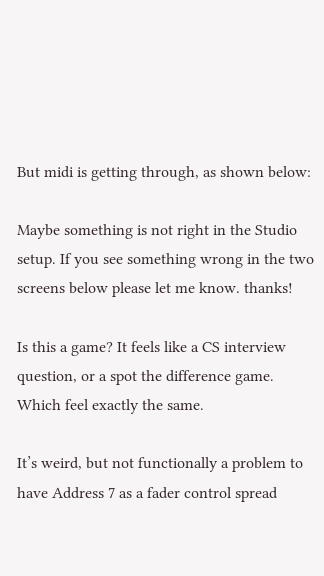But midi is getting through, as shown below:

Maybe something is not right in the Studio setup. If you see something wrong in the two screens below please let me know. thanks!

Is this a game? It feels like a CS interview question, or a spot the difference game.
Which feel exactly the same.

It’s weird, but not functionally a problem to have Address 7 as a fader control spread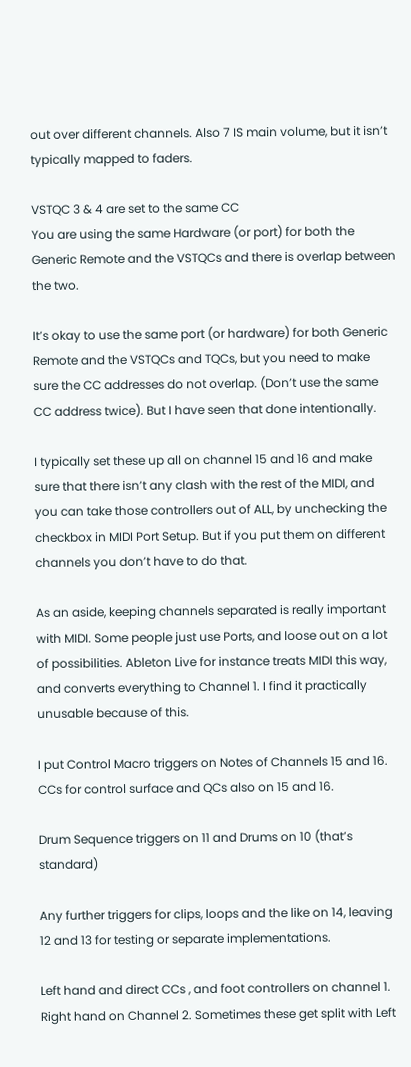out over different channels. Also 7 IS main volume, but it isn’t typically mapped to faders.

VSTQC 3 & 4 are set to the same CC
You are using the same Hardware (or port) for both the Generic Remote and the VSTQCs and there is overlap between the two.

It’s okay to use the same port (or hardware) for both Generic Remote and the VSTQCs and TQCs, but you need to make sure the CC addresses do not overlap. (Don’t use the same CC address twice). But I have seen that done intentionally.

I typically set these up all on channel 15 and 16 and make sure that there isn’t any clash with the rest of the MIDI, and you can take those controllers out of ALL, by unchecking the checkbox in MIDI Port Setup. But if you put them on different channels you don’t have to do that.

As an aside, keeping channels separated is really important with MIDI. Some people just use Ports, and loose out on a lot of possibilities. Ableton Live for instance treats MIDI this way, and converts everything to Channel 1. I find it practically unusable because of this.

I put Control Macro triggers on Notes of Channels 15 and 16. CCs for control surface and QCs also on 15 and 16.

Drum Sequence triggers on 11 and Drums on 10 (that’s standard)

Any further triggers for clips, loops and the like on 14, leaving 12 and 13 for testing or separate implementations.

Left hand and direct CCs , and foot controllers on channel 1. Right hand on Channel 2. Sometimes these get split with Left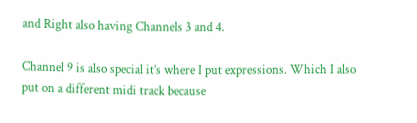and Right also having Channels 3 and 4.

Channel 9 is also special it’s where I put expressions. Which I also put on a different midi track because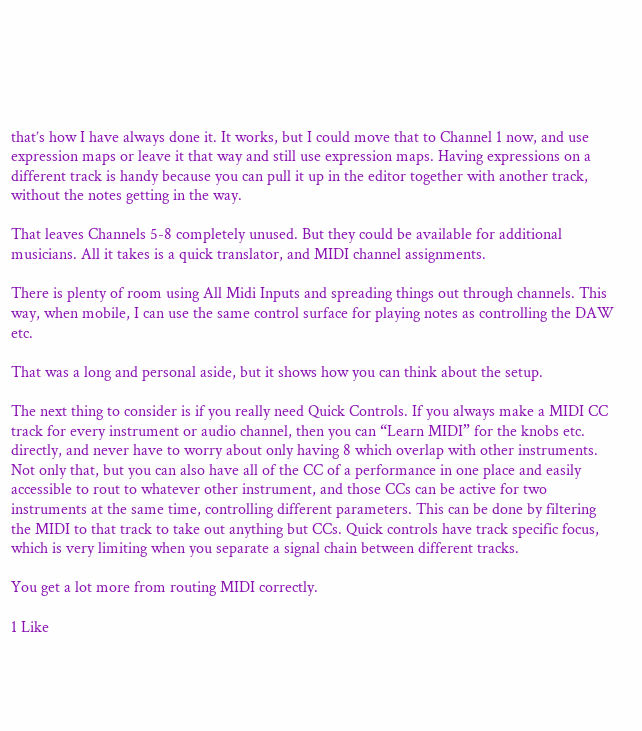that’s how I have always done it. It works, but I could move that to Channel 1 now, and use expression maps or leave it that way and still use expression maps. Having expressions on a different track is handy because you can pull it up in the editor together with another track, without the notes getting in the way.

That leaves Channels 5-8 completely unused. But they could be available for additional musicians. All it takes is a quick translator, and MIDI channel assignments.

There is plenty of room using All Midi Inputs and spreading things out through channels. This way, when mobile, I can use the same control surface for playing notes as controlling the DAW etc.

That was a long and personal aside, but it shows how you can think about the setup.

The next thing to consider is if you really need Quick Controls. If you always make a MIDI CC track for every instrument or audio channel, then you can “Learn MIDI” for the knobs etc. directly, and never have to worry about only having 8 which overlap with other instruments. Not only that, but you can also have all of the CC of a performance in one place and easily accessible to rout to whatever other instrument, and those CCs can be active for two instruments at the same time, controlling different parameters. This can be done by filtering the MIDI to that track to take out anything but CCs. Quick controls have track specific focus, which is very limiting when you separate a signal chain between different tracks.

You get a lot more from routing MIDI correctly.

1 Like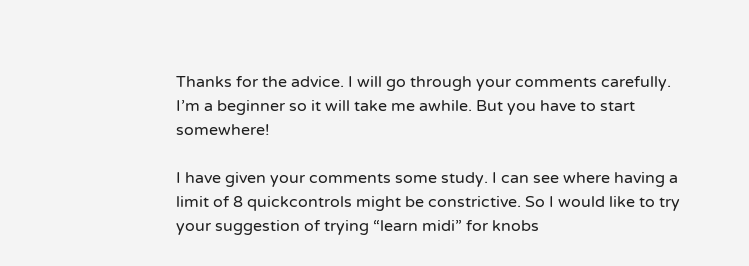Thanks for the advice. I will go through your comments carefully. I’m a beginner so it will take me awhile. But you have to start somewhere!

I have given your comments some study. I can see where having a limit of 8 quickcontrols might be constrictive. So I would like to try your suggestion of trying “learn midi” for knobs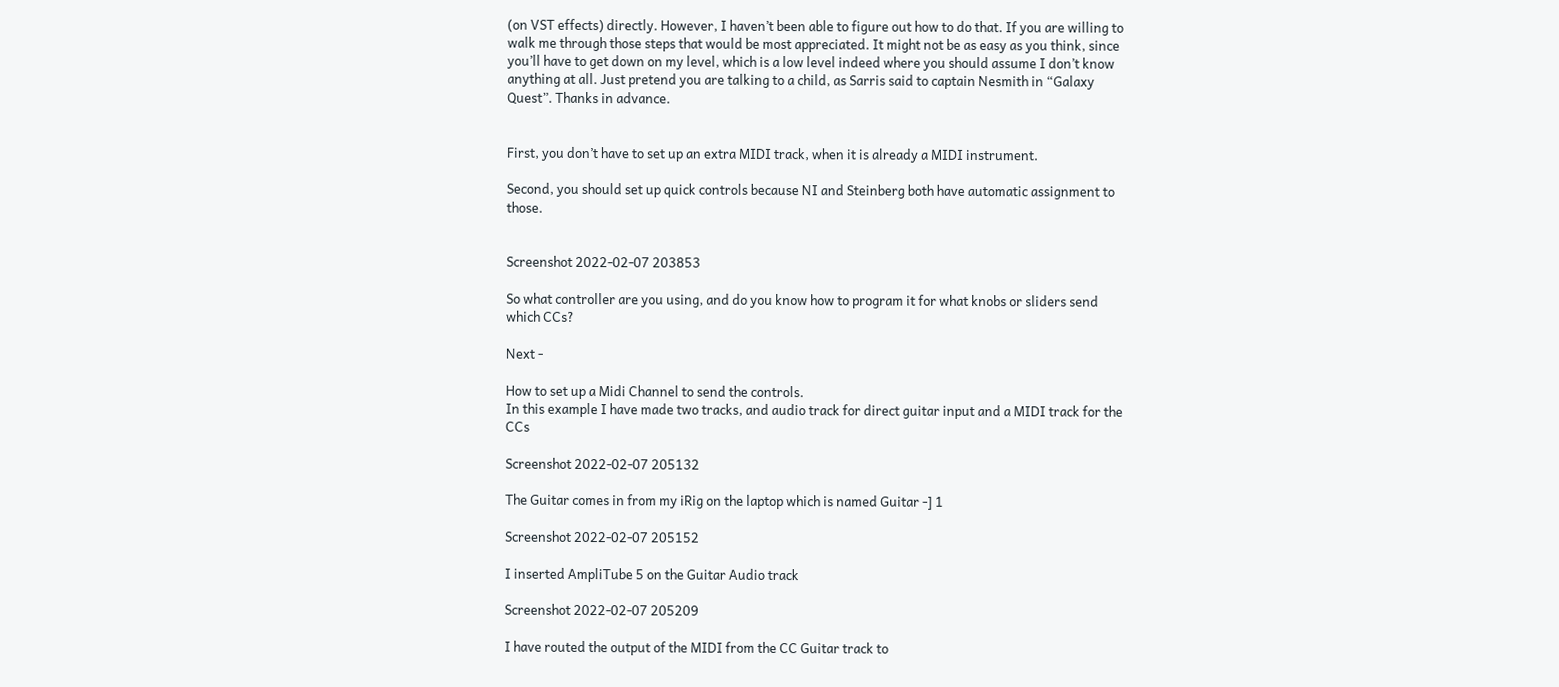(on VST effects) directly. However, I haven’t been able to figure out how to do that. If you are willing to walk me through those steps that would be most appreciated. It might not be as easy as you think, since you’ll have to get down on my level, which is a low level indeed where you should assume I don’t know anything at all. Just pretend you are talking to a child, as Sarris said to captain Nesmith in “Galaxy Quest”. Thanks in advance.


First, you don’t have to set up an extra MIDI track, when it is already a MIDI instrument.

Second, you should set up quick controls because NI and Steinberg both have automatic assignment to those.


Screenshot 2022-02-07 203853

So what controller are you using, and do you know how to program it for what knobs or sliders send which CCs?

Next -

How to set up a Midi Channel to send the controls.
In this example I have made two tracks, and audio track for direct guitar input and a MIDI track for the CCs

Screenshot 2022-02-07 205132

The Guitar comes in from my iRig on the laptop which is named Guitar -] 1

Screenshot 2022-02-07 205152

I inserted AmpliTube 5 on the Guitar Audio track

Screenshot 2022-02-07 205209

I have routed the output of the MIDI from the CC Guitar track to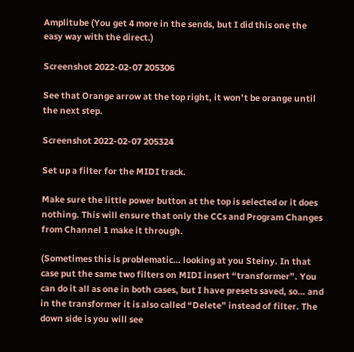Amplitube (You get 4 more in the sends, but I did this one the easy way with the direct.)

Screenshot 2022-02-07 205306

See that Orange arrow at the top right, it won’t be orange until the next step.

Screenshot 2022-02-07 205324

Set up a filter for the MIDI track.

Make sure the little power button at the top is selected or it does nothing. This will ensure that only the CCs and Program Changes from Channel 1 make it through.

(Sometimes this is problematic… looking at you Steiny. In that case put the same two filters on MIDI insert “transformer”. You can do it all as one in both cases, but I have presets saved, so… and in the transformer it is also called “Delete” instead of filter. The down side is you will see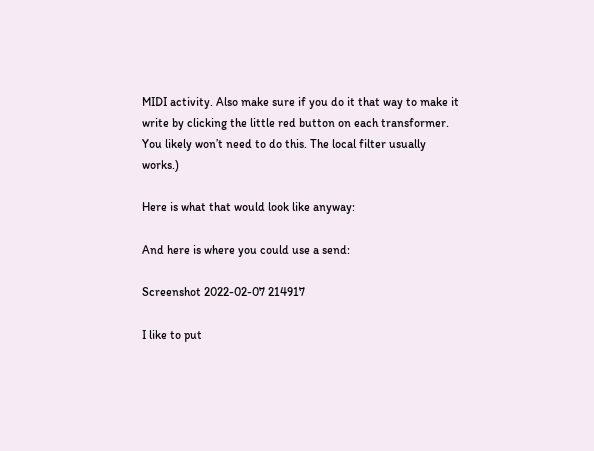MIDI activity. Also make sure if you do it that way to make it write by clicking the little red button on each transformer. You likely won’t need to do this. The local filter usually works.)

Here is what that would look like anyway:

And here is where you could use a send:

Screenshot 2022-02-07 214917

I like to put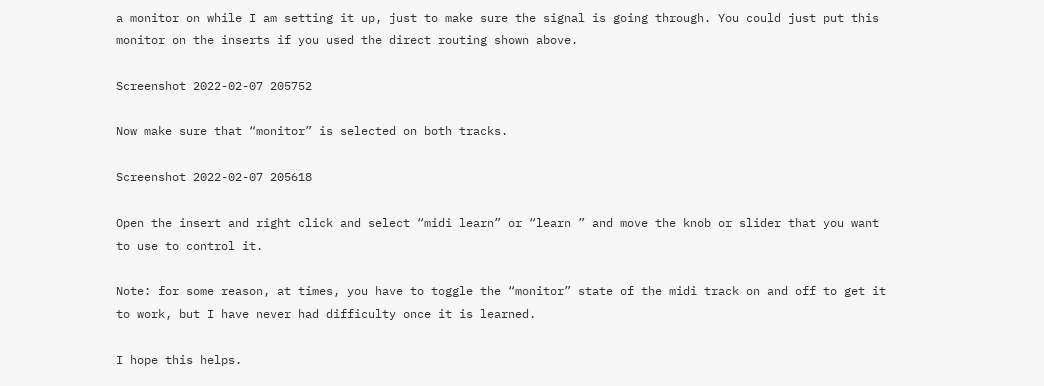a monitor on while I am setting it up, just to make sure the signal is going through. You could just put this monitor on the inserts if you used the direct routing shown above.

Screenshot 2022-02-07 205752

Now make sure that “monitor” is selected on both tracks.

Screenshot 2022-02-07 205618

Open the insert and right click and select “midi learn” or “learn ” and move the knob or slider that you want to use to control it.

Note: for some reason, at times, you have to toggle the “monitor” state of the midi track on and off to get it to work, but I have never had difficulty once it is learned.

I hope this helps.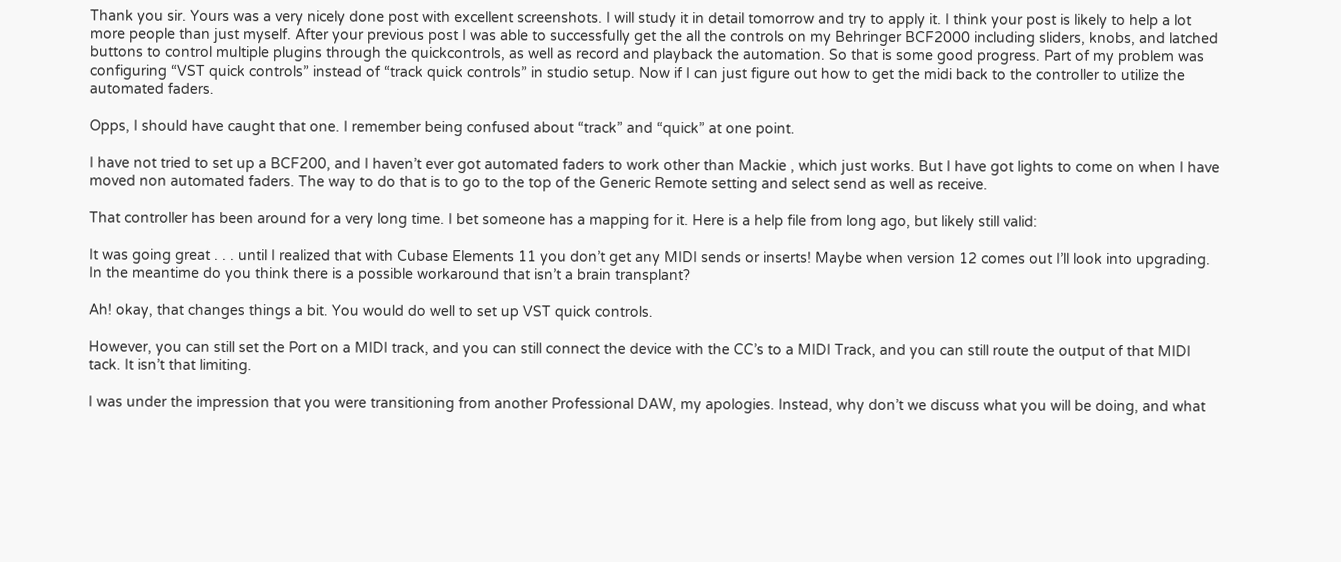Thank you sir. Yours was a very nicely done post with excellent screenshots. I will study it in detail tomorrow and try to apply it. I think your post is likely to help a lot more people than just myself. After your previous post I was able to successfully get the all the controls on my Behringer BCF2000 including sliders, knobs, and latched buttons to control multiple plugins through the quickcontrols, as well as record and playback the automation. So that is some good progress. Part of my problem was configuring “VST quick controls” instead of “track quick controls” in studio setup. Now if I can just figure out how to get the midi back to the controller to utilize the automated faders.

Opps, I should have caught that one. I remember being confused about “track” and “quick” at one point.

I have not tried to set up a BCF200, and I haven’t ever got automated faders to work other than Mackie , which just works. But I have got lights to come on when I have moved non automated faders. The way to do that is to go to the top of the Generic Remote setting and select send as well as receive.

That controller has been around for a very long time. I bet someone has a mapping for it. Here is a help file from long ago, but likely still valid:

It was going great . . . until I realized that with Cubase Elements 11 you don’t get any MIDI sends or inserts! Maybe when version 12 comes out I’ll look into upgrading. In the meantime do you think there is a possible workaround that isn’t a brain transplant?

Ah! okay, that changes things a bit. You would do well to set up VST quick controls.

However, you can still set the Port on a MIDI track, and you can still connect the device with the CC’s to a MIDI Track, and you can still route the output of that MIDI tack. It isn’t that limiting.

I was under the impression that you were transitioning from another Professional DAW, my apologies. Instead, why don’t we discuss what you will be doing, and what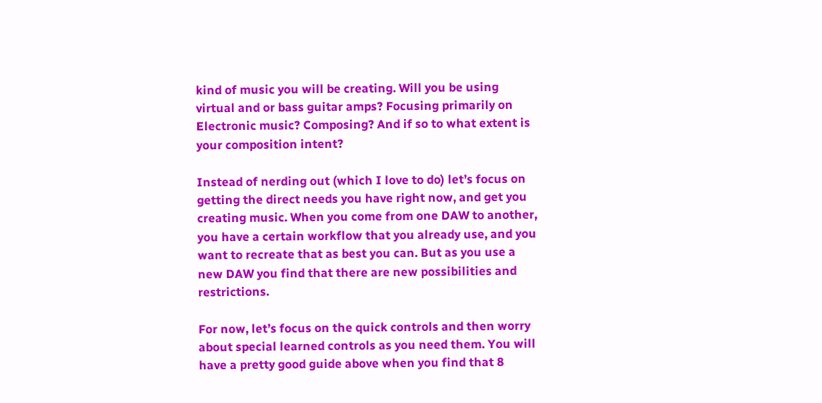kind of music you will be creating. Will you be using virtual and or bass guitar amps? Focusing primarily on Electronic music? Composing? And if so to what extent is your composition intent?

Instead of nerding out (which I love to do) let’s focus on getting the direct needs you have right now, and get you creating music. When you come from one DAW to another, you have a certain workflow that you already use, and you want to recreate that as best you can. But as you use a new DAW you find that there are new possibilities and restrictions.

For now, let’s focus on the quick controls and then worry about special learned controls as you need them. You will have a pretty good guide above when you find that 8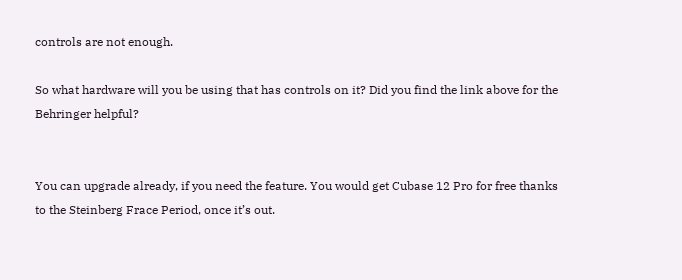controls are not enough.

So what hardware will you be using that has controls on it? Did you find the link above for the Behringer helpful?


You can upgrade already, if you need the feature. You would get Cubase 12 Pro for free thanks to the Steinberg Frace Period, once it’s out.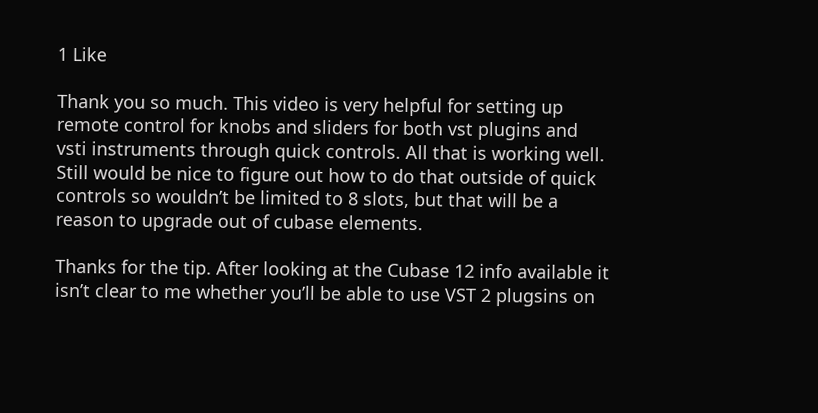1 Like

Thank you so much. This video is very helpful for setting up remote control for knobs and sliders for both vst plugins and vsti instruments through quick controls. All that is working well. Still would be nice to figure out how to do that outside of quick controls so wouldn’t be limited to 8 slots, but that will be a reason to upgrade out of cubase elements.

Thanks for the tip. After looking at the Cubase 12 info available it isn’t clear to me whether you’ll be able to use VST 2 plugsins on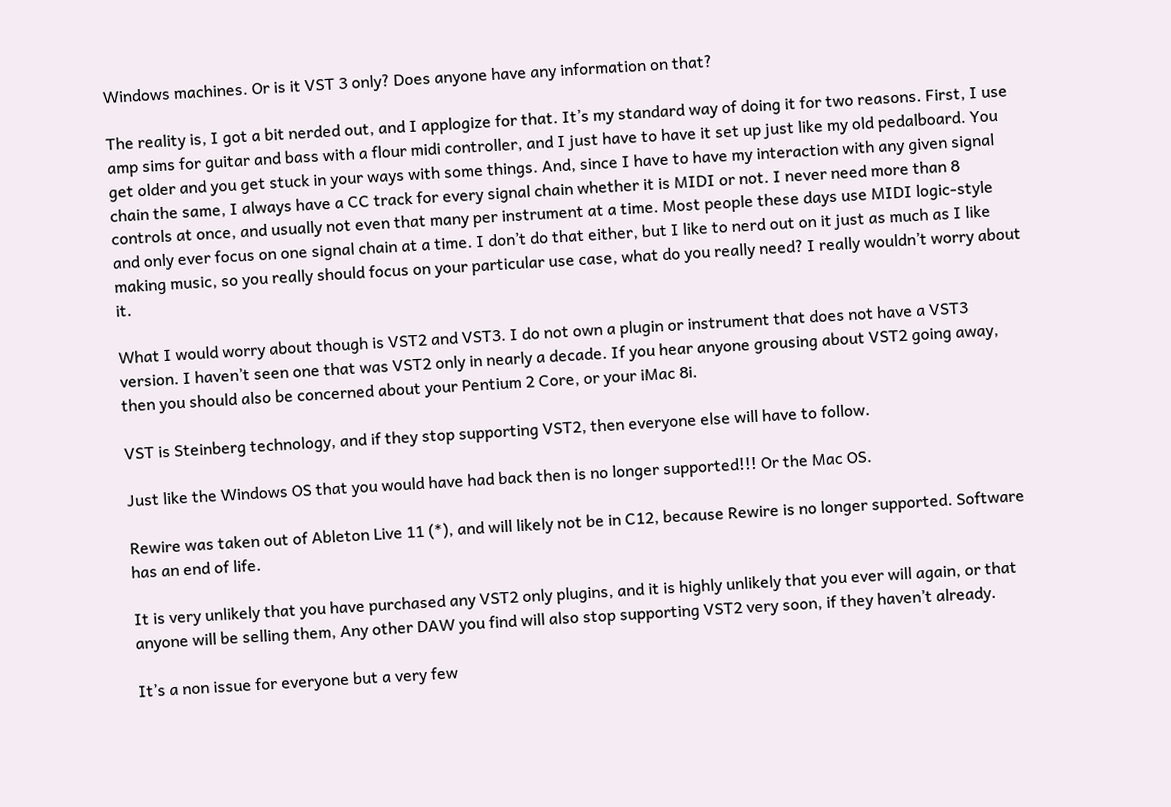Windows machines. Or is it VST 3 only? Does anyone have any information on that?

The reality is, I got a bit nerded out, and I applogize for that. It’s my standard way of doing it for two reasons. First, I use amp sims for guitar and bass with a flour midi controller, and I just have to have it set up just like my old pedalboard. You get older and you get stuck in your ways with some things. And, since I have to have my interaction with any given signal chain the same, I always have a CC track for every signal chain whether it is MIDI or not. I never need more than 8 controls at once, and usually not even that many per instrument at a time. Most people these days use MIDI logic-style and only ever focus on one signal chain at a time. I don’t do that either, but I like to nerd out on it just as much as I like making music, so you really should focus on your particular use case, what do you really need? I really wouldn’t worry about it.

What I would worry about though is VST2 and VST3. I do not own a plugin or instrument that does not have a VST3 version. I haven’t seen one that was VST2 only in nearly a decade. If you hear anyone grousing about VST2 going away, then you should also be concerned about your Pentium 2 Core, or your iMac 8i.

VST is Steinberg technology, and if they stop supporting VST2, then everyone else will have to follow.

Just like the Windows OS that you would have had back then is no longer supported!!! Or the Mac OS.

Rewire was taken out of Ableton Live 11 (*), and will likely not be in C12, because Rewire is no longer supported. Software has an end of life.

It is very unlikely that you have purchased any VST2 only plugins, and it is highly unlikely that you ever will again, or that anyone will be selling them, Any other DAW you find will also stop supporting VST2 very soon, if they haven’t already.

It’s a non issue for everyone but a very few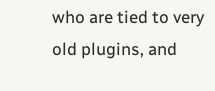who are tied to very old plugins, and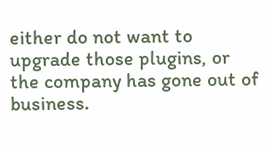either do not want to upgrade those plugins, or the company has gone out of business.